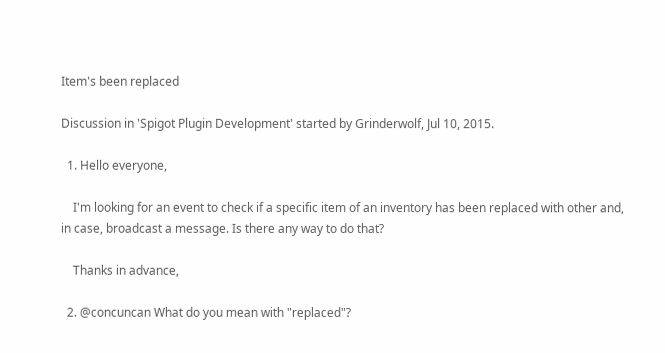Item's been replaced

Discussion in 'Spigot Plugin Development' started by Grinderwolf, Jul 10, 2015.

  1. Hello everyone,

    I'm looking for an event to check if a specific item of an inventory has been replaced with other and, in case, broadcast a message. Is there any way to do that?

    Thanks in advance,

  2. @concuncan What do you mean with "replaced"?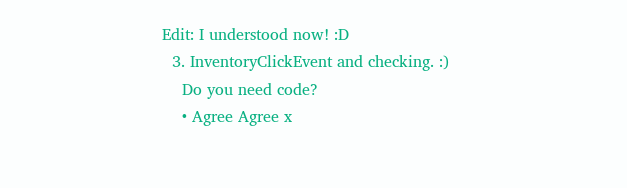Edit: I understood now! :D
  3. InventoryClickEvent and checking. :)
    Do you need code?
    • Agree Agree x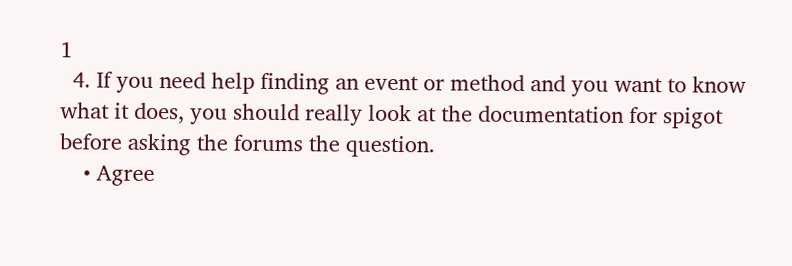1
  4. If you need help finding an event or method and you want to know what it does, you should really look at the documentation for spigot before asking the forums the question.
    • Agree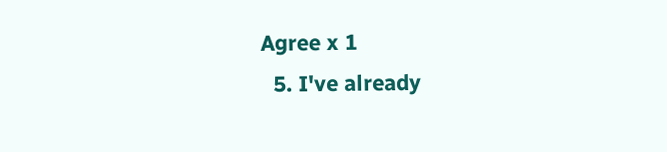Agree x 1
  5. I've already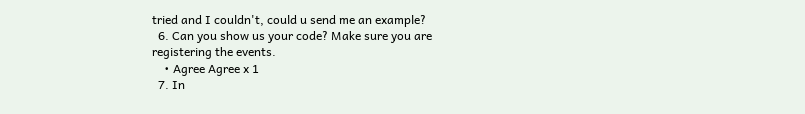tried and I couldn't, could u send me an example?
  6. Can you show us your code? Make sure you are registering the events.
    • Agree Agree x 1
  7. In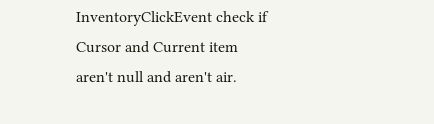InventoryClickEvent check if Cursor and Current item aren't null and aren't air.